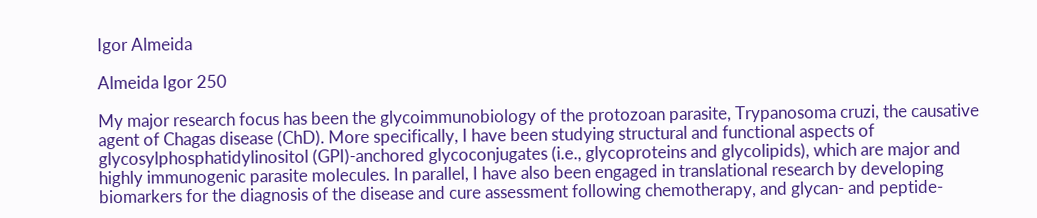Igor Almeida

Almeida Igor 250

My major research focus has been the glycoimmunobiology of the protozoan parasite, Trypanosoma cruzi, the causative agent of Chagas disease (ChD). More specifically, I have been studying structural and functional aspects of glycosylphosphatidylinositol (GPI)-anchored glycoconjugates (i.e., glycoproteins and glycolipids), which are major and highly immunogenic parasite molecules. In parallel, I have also been engaged in translational research by developing biomarkers for the diagnosis of the disease and cure assessment following chemotherapy, and glycan- and peptide-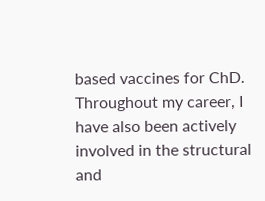based vaccines for ChD. Throughout my career, I have also been actively involved in the structural and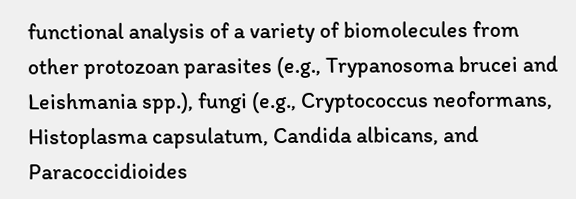functional analysis of a variety of biomolecules from other protozoan parasites (e.g., Trypanosoma brucei and Leishmania spp.), fungi (e.g., Cryptococcus neoformans, Histoplasma capsulatum, Candida albicans, and Paracoccidioides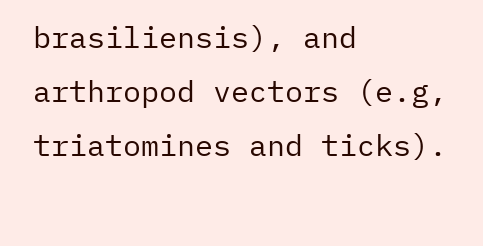brasiliensis), and arthropod vectors (e.g, triatomines and ticks).